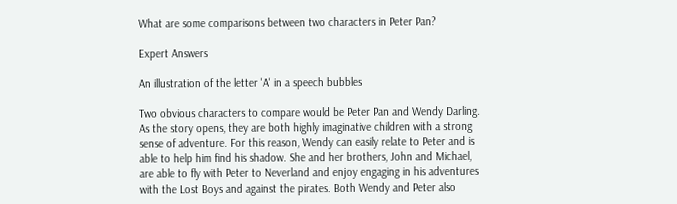What are some comparisons between two characters in Peter Pan?

Expert Answers

An illustration of the letter 'A' in a speech bubbles

Two obvious characters to compare would be Peter Pan and Wendy Darling. As the story opens, they are both highly imaginative children with a strong sense of adventure. For this reason, Wendy can easily relate to Peter and is able to help him find his shadow. She and her brothers, John and Michael, are able to fly with Peter to Neverland and enjoy engaging in his adventures with the Lost Boys and against the pirates. Both Wendy and Peter also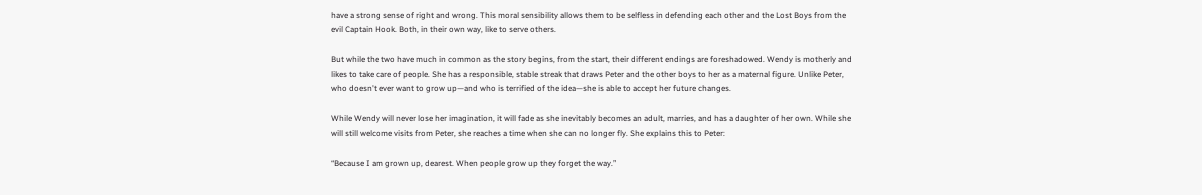have a strong sense of right and wrong. This moral sensibility allows them to be selfless in defending each other and the Lost Boys from the evil Captain Hook. Both, in their own way, like to serve others.

But while the two have much in common as the story begins, from the start, their different endings are foreshadowed. Wendy is motherly and likes to take care of people. She has a responsible, stable streak that draws Peter and the other boys to her as a maternal figure. Unlike Peter, who doesn't ever want to grow up—and who is terrified of the idea—she is able to accept her future changes.

While Wendy will never lose her imagination, it will fade as she inevitably becomes an adult, marries, and has a daughter of her own. While she will still welcome visits from Peter, she reaches a time when she can no longer fly. She explains this to Peter:

“Because I am grown up, dearest. When people grow up they forget the way.”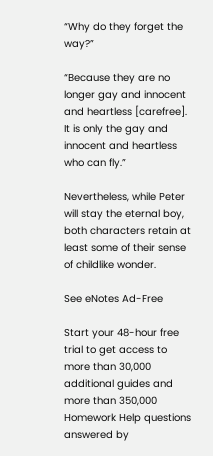“Why do they forget the way?”

“Because they are no longer gay and innocent and heartless [carefree]. It is only the gay and innocent and heartless who can fly.”

Nevertheless, while Peter will stay the eternal boy, both characters retain at least some of their sense of childlike wonder.

See eNotes Ad-Free

Start your 48-hour free trial to get access to more than 30,000 additional guides and more than 350,000 Homework Help questions answered by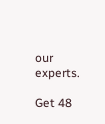our experts.

Get 48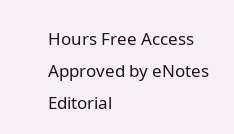Hours Free Access
Approved by eNotes Editorial